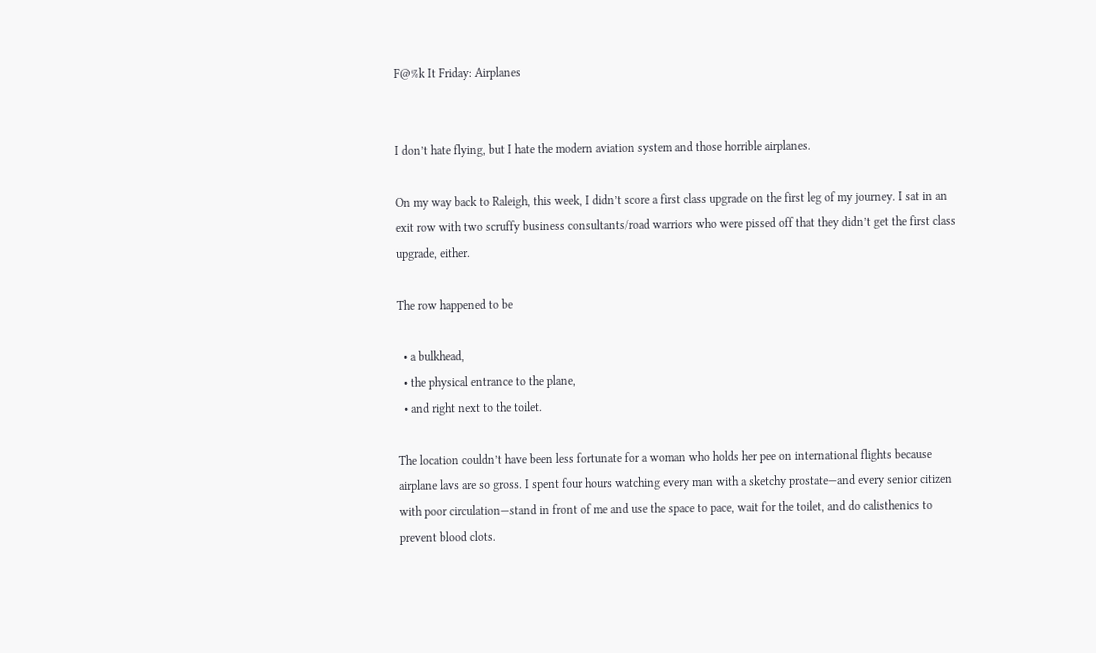F@%k It Friday: Airplanes


I don’t hate flying, but I hate the modern aviation system and those horrible airplanes.

On my way back to Raleigh, this week, I didn’t score a first class upgrade on the first leg of my journey. I sat in an exit row with two scruffy business consultants/road warriors who were pissed off that they didn’t get the first class upgrade, either.

The row happened to be

  • a bulkhead,
  • the physical entrance to the plane,
  • and right next to the toilet.

The location couldn’t have been less fortunate for a woman who holds her pee on international flights because airplane lavs are so gross. I spent four hours watching every man with a sketchy prostate—and every senior citizen with poor circulation—stand in front of me and use the space to pace, wait for the toilet, and do calisthenics to prevent blood clots.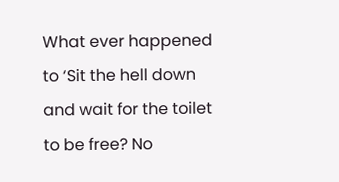What ever happened to ‘Sit the hell down and wait for the toilet to be free? No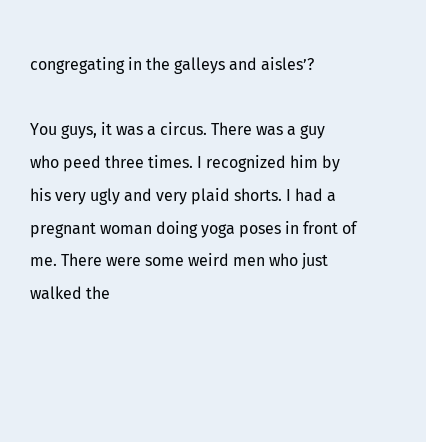congregating in the galleys and aisles’?

You guys, it was a circus. There was a guy who peed three times. I recognized him by his very ugly and very plaid shorts. I had a pregnant woman doing yoga poses in front of me. There were some weird men who just walked the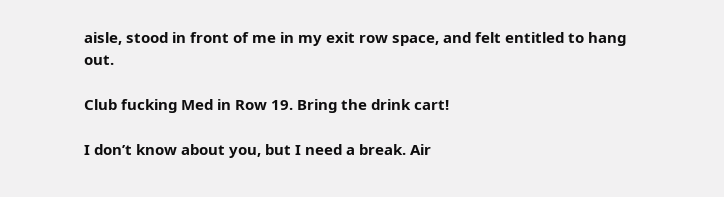aisle, stood in front of me in my exit row space, and felt entitled to hang out.

Club fucking Med in Row 19. Bring the drink cart!

I don’t know about you, but I need a break. Air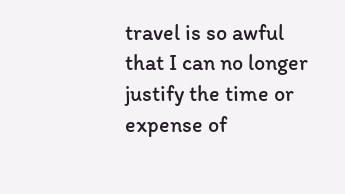travel is so awful that I can no longer justify the time or expense of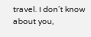travel. I don’t know about you,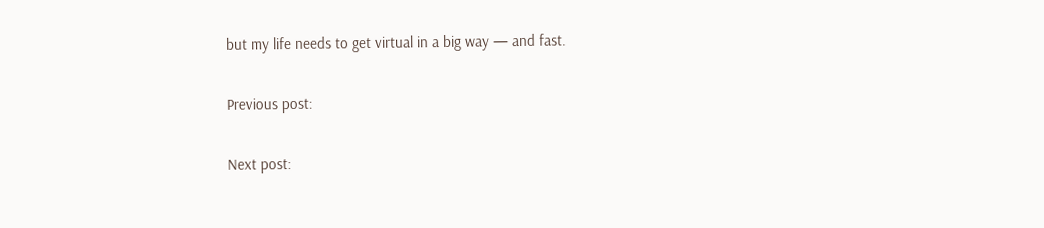but my life needs to get virtual in a big way — and fast.

Previous post:

Next post: